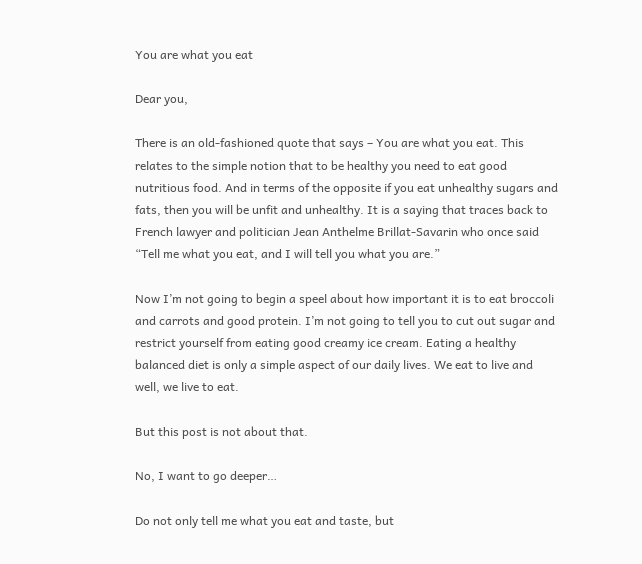You are what you eat

Dear you,

There is an old-fashioned quote that says – You are what you eat. This relates to the simple notion that to be healthy you need to eat good nutritious food. And in terms of the opposite if you eat unhealthy sugars and fats, then you will be unfit and unhealthy. It is a saying that traces back to French lawyer and politician Jean Anthelme Brillat-Savarin who once said “Tell me what you eat, and I will tell you what you are.”

Now I’m not going to begin a speel about how important it is to eat broccoli and carrots and good protein. I’m not going to tell you to cut out sugar and restrict yourself from eating good creamy ice cream. Eating a healthy balanced diet is only a simple aspect of our daily lives. We eat to live and well, we live to eat.

But this post is not about that.

No, I want to go deeper…

Do not only tell me what you eat and taste, but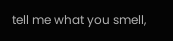tell me what you smell,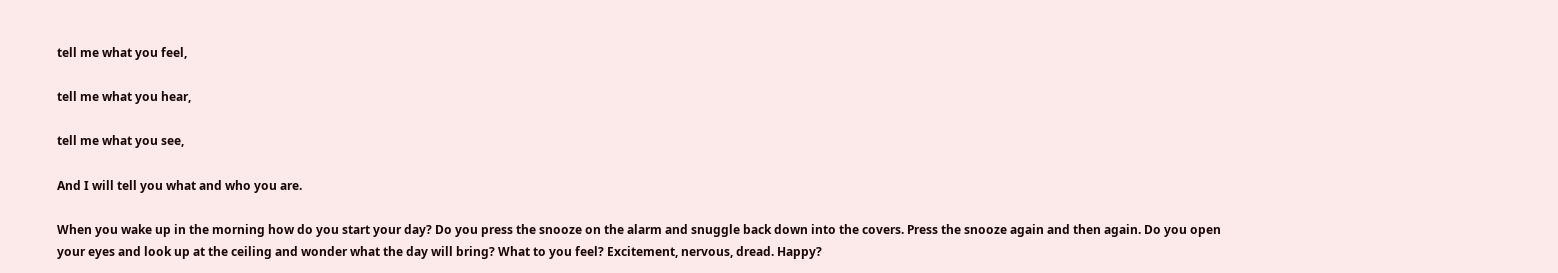tell me what you feel,

tell me what you hear,

tell me what you see,

And I will tell you what and who you are.

When you wake up in the morning how do you start your day? Do you press the snooze on the alarm and snuggle back down into the covers. Press the snooze again and then again. Do you open your eyes and look up at the ceiling and wonder what the day will bring? What to you feel? Excitement, nervous, dread. Happy?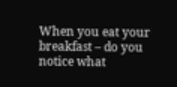When you eat your breakfast – do you notice what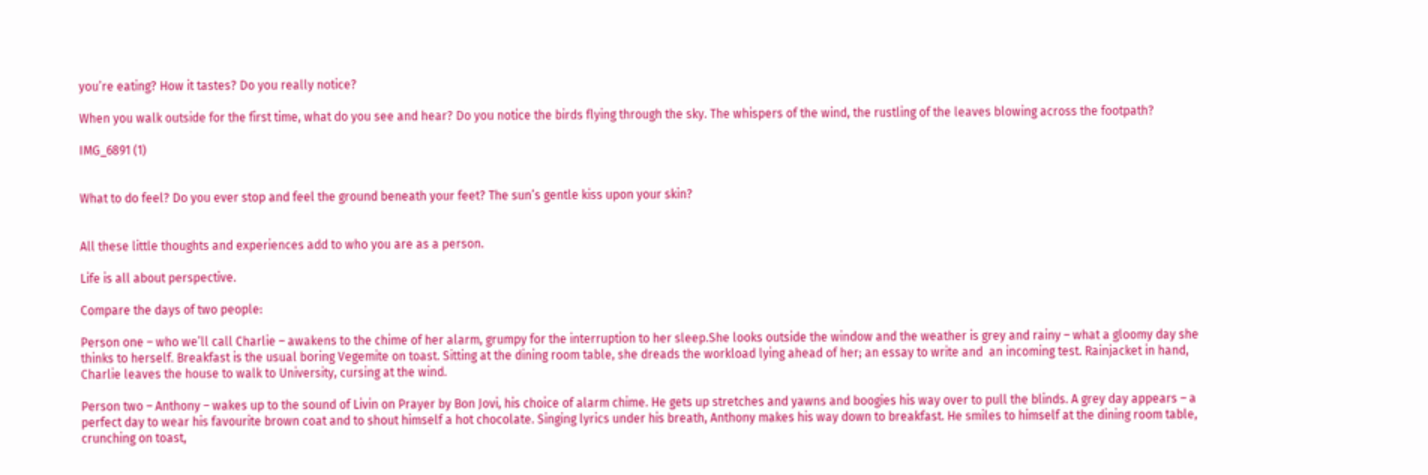you’re eating? How it tastes? Do you really notice?

When you walk outside for the first time, what do you see and hear? Do you notice the birds flying through the sky. The whispers of the wind, the rustling of the leaves blowing across the footpath?

IMG_6891 (1)


What to do feel? Do you ever stop and feel the ground beneath your feet? The sun’s gentle kiss upon your skin?


All these little thoughts and experiences add to who you are as a person.

Life is all about perspective.

Compare the days of two people:

Person one – who we’ll call Charlie – awakens to the chime of her alarm, grumpy for the interruption to her sleep.She looks outside the window and the weather is grey and rainy – what a gloomy day she thinks to herself. Breakfast is the usual boring Vegemite on toast. Sitting at the dining room table, she dreads the workload lying ahead of her; an essay to write and  an incoming test. Rainjacket in hand, Charlie leaves the house to walk to University, cursing at the wind.

Person two – Anthony – wakes up to the sound of Livin on Prayer by Bon Jovi, his choice of alarm chime. He gets up stretches and yawns and boogies his way over to pull the blinds. A grey day appears – a perfect day to wear his favourite brown coat and to shout himself a hot chocolate. Singing lyrics under his breath, Anthony makes his way down to breakfast. He smiles to himself at the dining room table, crunching on toast,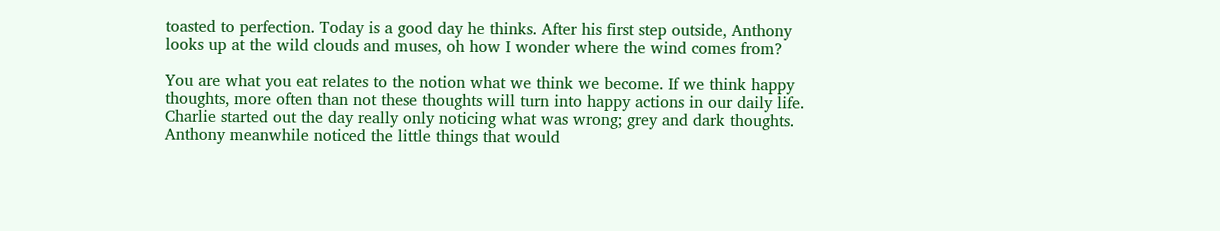toasted to perfection. Today is a good day he thinks. After his first step outside, Anthony looks up at the wild clouds and muses, oh how I wonder where the wind comes from?

You are what you eat relates to the notion what we think we become. If we think happy thoughts, more often than not these thoughts will turn into happy actions in our daily life. Charlie started out the day really only noticing what was wrong; grey and dark thoughts. Anthony meanwhile noticed the little things that would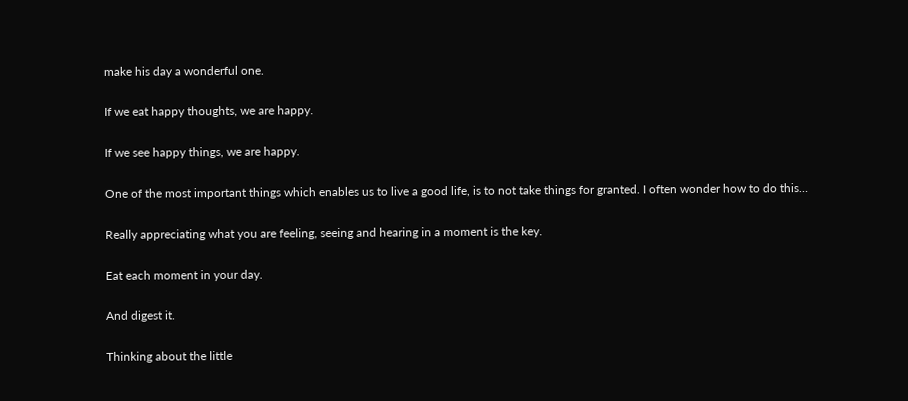make his day a wonderful one.

If we eat happy thoughts, we are happy.

If we see happy things, we are happy.

One of the most important things which enables us to live a good life, is to not take things for granted. I often wonder how to do this…

Really appreciating what you are feeling, seeing and hearing in a moment is the key.

Eat each moment in your day.

And digest it.

Thinking about the little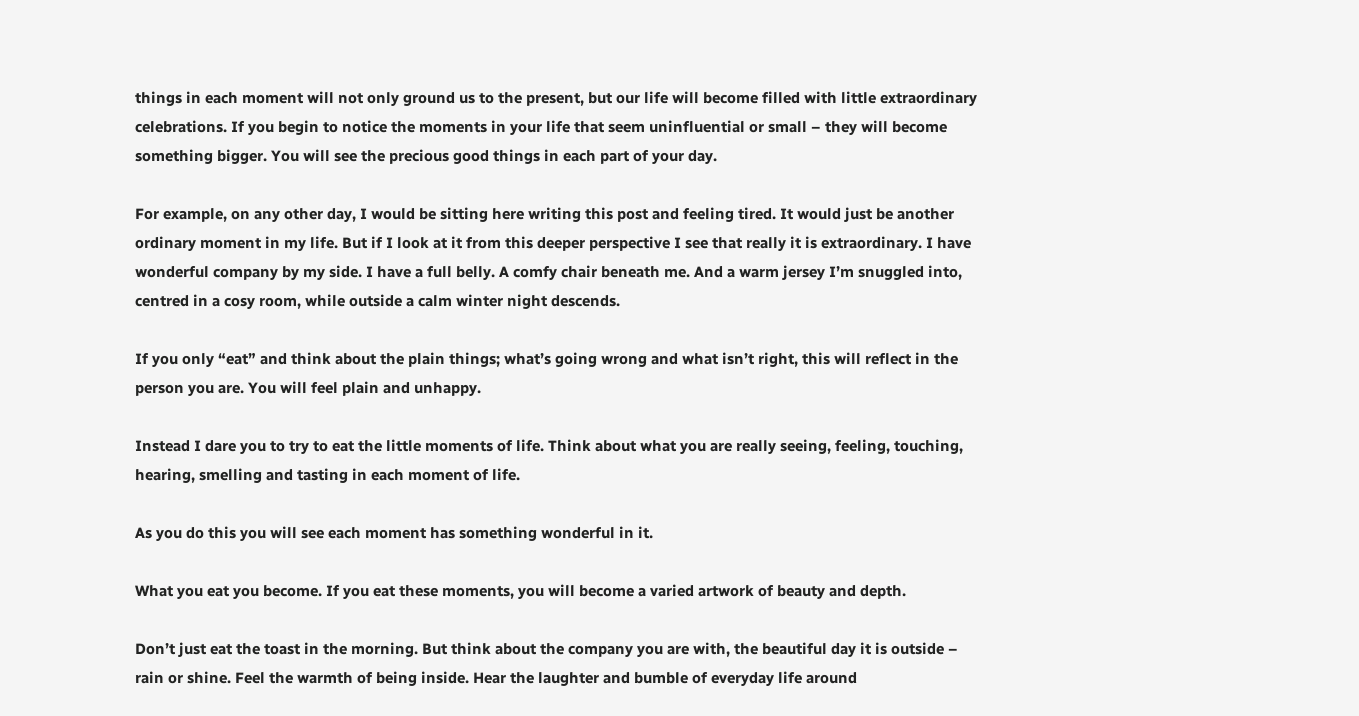things in each moment will not only ground us to the present, but our life will become filled with little extraordinary celebrations. If you begin to notice the moments in your life that seem uninfluential or small – they will become something bigger. You will see the precious good things in each part of your day.

For example, on any other day, I would be sitting here writing this post and feeling tired. It would just be another ordinary moment in my life. But if I look at it from this deeper perspective I see that really it is extraordinary. I have wonderful company by my side. I have a full belly. A comfy chair beneath me. And a warm jersey I’m snuggled into, centred in a cosy room, while outside a calm winter night descends.

If you only “eat” and think about the plain things; what’s going wrong and what isn’t right, this will reflect in the person you are. You will feel plain and unhappy.

Instead I dare you to try to eat the little moments of life. Think about what you are really seeing, feeling, touching, hearing, smelling and tasting in each moment of life.

As you do this you will see each moment has something wonderful in it.

What you eat you become. If you eat these moments, you will become a varied artwork of beauty and depth.

Don’t just eat the toast in the morning. But think about the company you are with, the beautiful day it is outside – rain or shine. Feel the warmth of being inside. Hear the laughter and bumble of everyday life around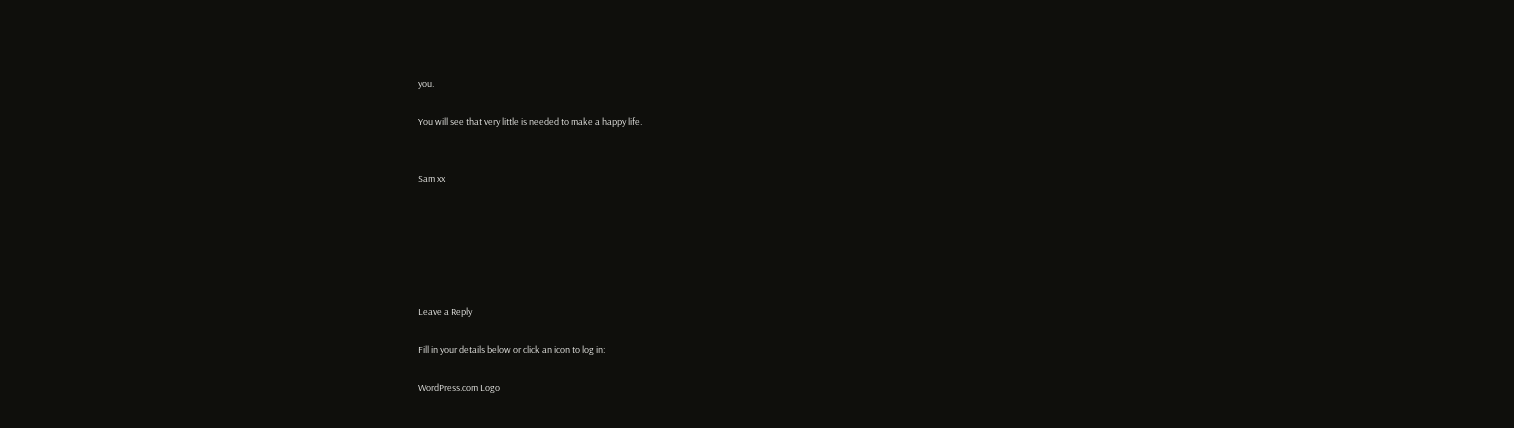you.

You will see that very little is needed to make a happy life.


Sam xx






Leave a Reply

Fill in your details below or click an icon to log in:

WordPress.com Logo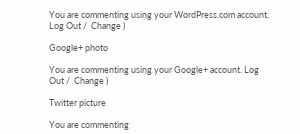You are commenting using your WordPress.com account. Log Out /  Change )

Google+ photo

You are commenting using your Google+ account. Log Out /  Change )

Twitter picture

You are commenting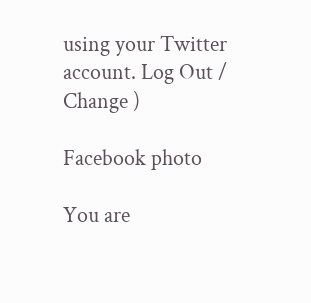using your Twitter account. Log Out /  Change )

Facebook photo

You are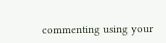commenting using your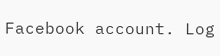Facebook account. Log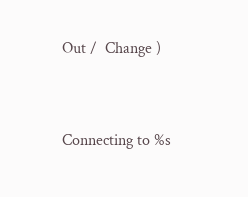Out /  Change )


Connecting to %s